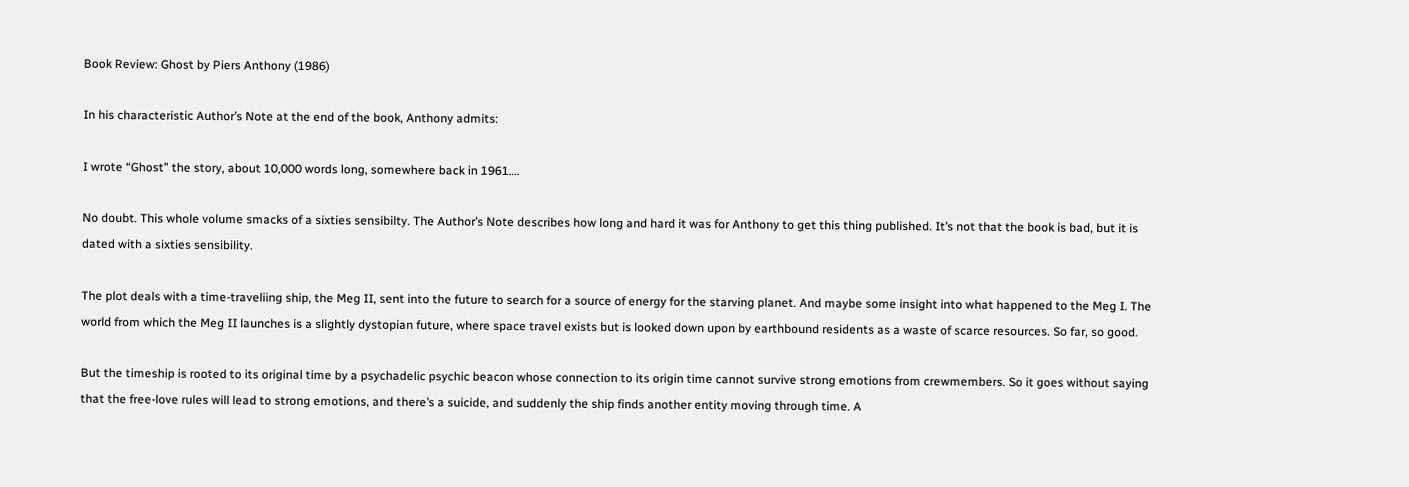Book Review: Ghost by Piers Anthony (1986)

In his characteristic Author’s Note at the end of the book, Anthony admits:

I wrote “Ghost” the story, about 10,000 words long, somewhere back in 1961….

No doubt. This whole volume smacks of a sixties sensibilty. The Author’s Note describes how long and hard it was for Anthony to get this thing published. It’s not that the book is bad, but it is dated with a sixties sensibility.

The plot deals with a time-traveliing ship, the Meg II, sent into the future to search for a source of energy for the starving planet. And maybe some insight into what happened to the Meg I. The world from which the Meg II launches is a slightly dystopian future, where space travel exists but is looked down upon by earthbound residents as a waste of scarce resources. So far, so good.

But the timeship is rooted to its original time by a psychadelic psychic beacon whose connection to its origin time cannot survive strong emotions from crewmembers. So it goes without saying that the free-love rules will lead to strong emotions, and there’s a suicide, and suddenly the ship finds another entity moving through time. A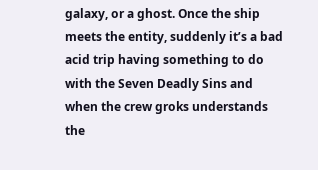galaxy, or a ghost. Once the ship meets the entity, suddenly it’s a bad acid trip having something to do with the Seven Deadly Sins and when the crew groks understands the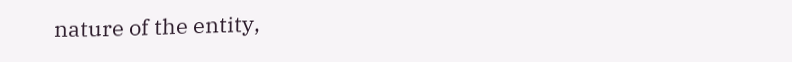nature of the entity,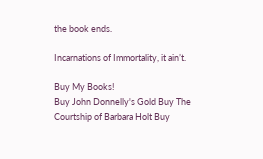the book ends.

Incarnations of Immortality, it ain’t.

Buy My Books!
Buy John Donnelly's Gold Buy The Courtship of Barbara Holt Buy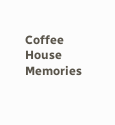Coffee House Memories